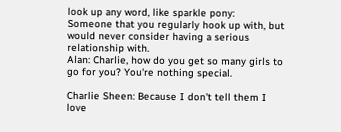look up any word, like sparkle pony:
Someone that you regularly hook up with, but would never consider having a serious relationship with.
Alan: Charlie, how do you get so many girls to go for you? You're nothing special.

Charlie Sheen: Because I don't tell them I love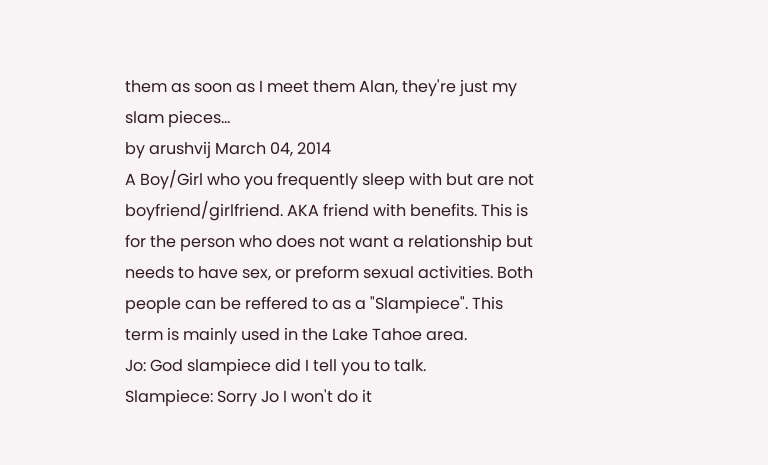them as soon as I meet them Alan, they're just my slam pieces...
by arushvij March 04, 2014
A Boy/Girl who you frequently sleep with but are not boyfriend/girlfriend. AKA friend with benefits. This is for the person who does not want a relationship but needs to have sex, or preform sexual activities. Both people can be reffered to as a "Slampiece". This term is mainly used in the Lake Tahoe area.
Jo: God slampiece did I tell you to talk.
Slampiece: Sorry Jo I won't do it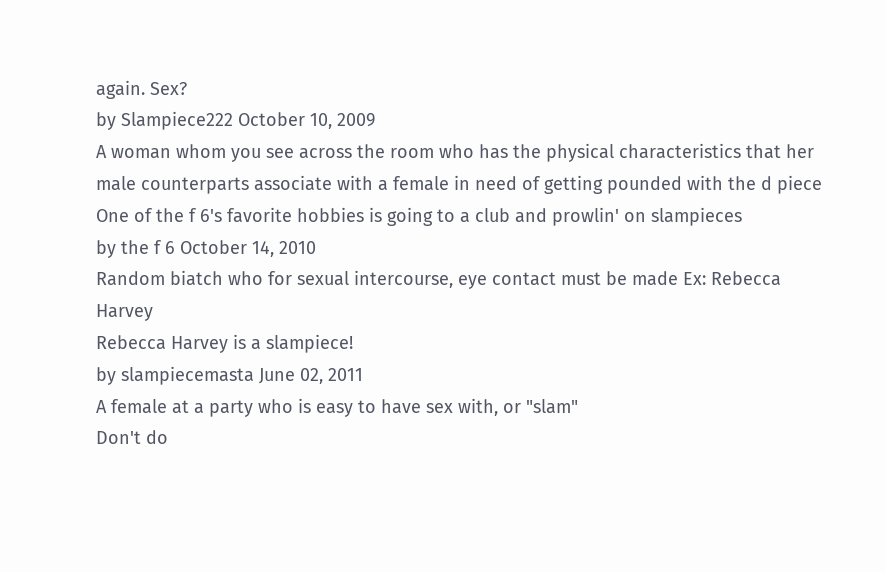again. Sex?
by Slampiece222 October 10, 2009
A woman whom you see across the room who has the physical characteristics that her male counterparts associate with a female in need of getting pounded with the d piece
One of the f 6's favorite hobbies is going to a club and prowlin' on slampieces
by the f 6 October 14, 2010
Random biatch who for sexual intercourse, eye contact must be made Ex: Rebecca Harvey
Rebecca Harvey is a slampiece!
by slampiecemasta June 02, 2011
A female at a party who is easy to have sex with, or "slam"
Don't do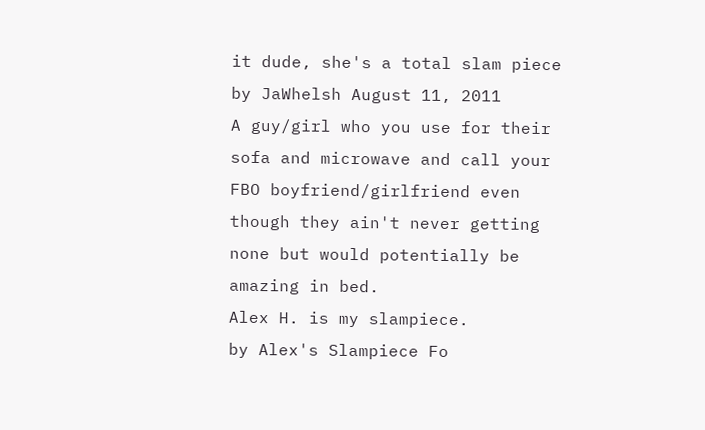it dude, she's a total slam piece
by JaWhelsh August 11, 2011
A guy/girl who you use for their sofa and microwave and call your FBO boyfriend/girlfriend even though they ain't never getting none but would potentially be amazing in bed.
Alex H. is my slampiece.
by Alex's Slampiece Fo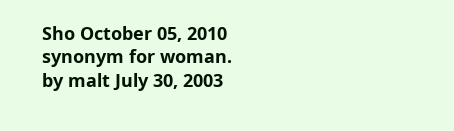Sho October 05, 2010
synonym for woman.
by malt July 30, 2003